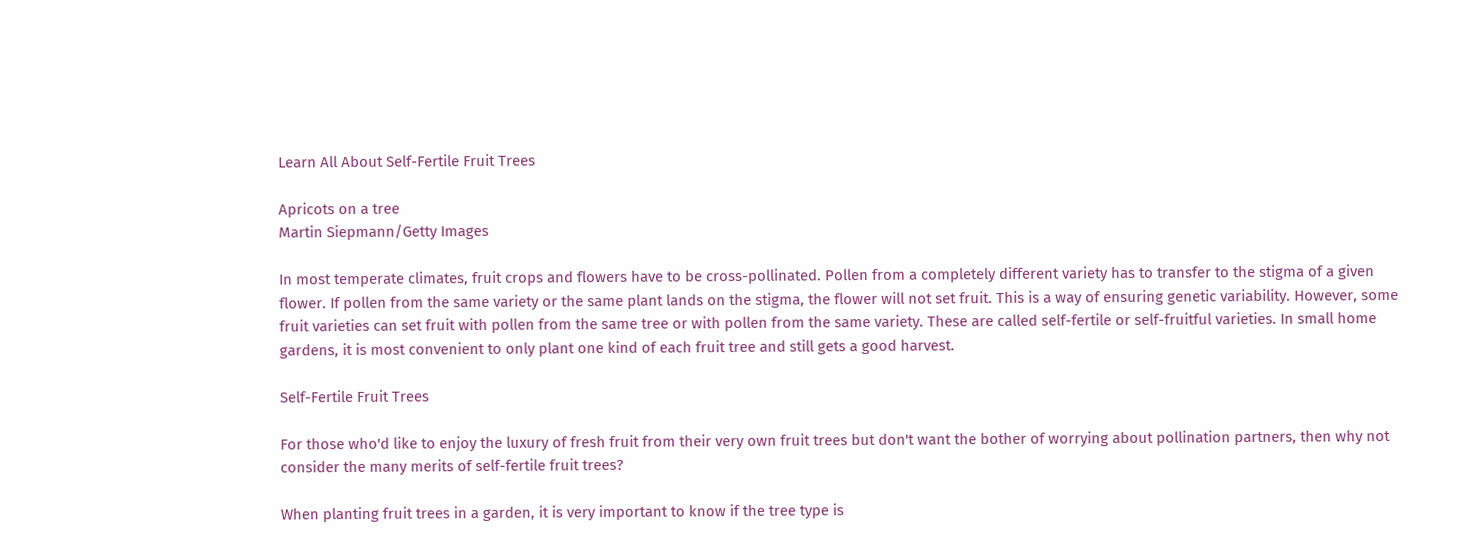Learn All About Self-Fertile Fruit Trees

Apricots on a tree
Martin Siepmann/Getty Images

In most temperate climates, fruit crops and flowers have to be cross-pollinated. Pollen from a completely different variety has to transfer to the stigma of a given flower. If pollen from the same variety or the same plant lands on the stigma, the flower will not set fruit. This is a way of ensuring genetic variability. However, some fruit varieties can set fruit with pollen from the same tree or with pollen from the same variety. These are called self-fertile or self-fruitful varieties. In small home gardens, it is most convenient to only plant one kind of each fruit tree and still gets a good harvest.

Self-Fertile Fruit Trees

For those who'd like to enjoy the luxury of fresh fruit from their very own fruit trees but don't want the bother of worrying about pollination partners, then why not consider the many merits of self-fertile fruit trees?

When planting fruit trees in a garden, it is very important to know if the tree type is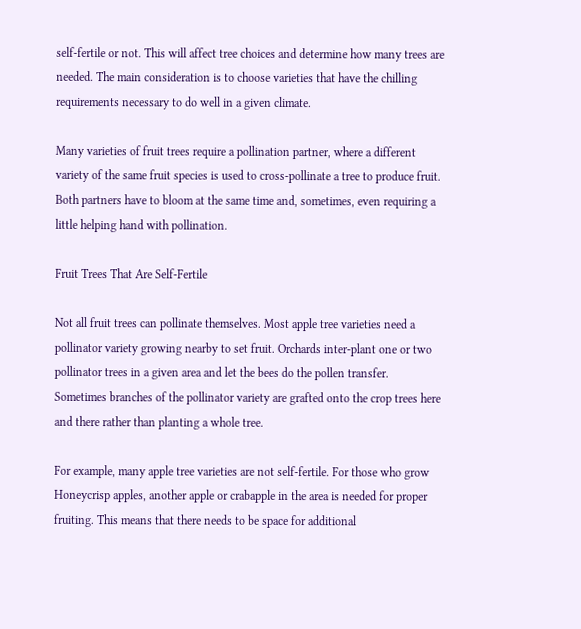self-fertile or not. This will affect tree choices and determine how many trees are needed. The main consideration is to choose varieties that have the chilling requirements necessary to do well in a given climate.

Many varieties of fruit trees require a pollination partner, where a different variety of the same fruit species is used to cross-pollinate a tree to produce fruit. Both partners have to bloom at the same time and, sometimes, even requiring a little helping hand with pollination.

Fruit Trees That Are Self-Fertile

Not all fruit trees can pollinate themselves. Most apple tree varieties need a pollinator variety growing nearby to set fruit. Orchards inter-plant one or two pollinator trees in a given area and let the bees do the pollen transfer. Sometimes branches of the pollinator variety are grafted onto the crop trees here and there rather than planting a whole tree.

For example, many apple tree varieties are not self-fertile. For those who grow Honeycrisp apples, another apple or crabapple in the area is needed for proper fruiting. This means that there needs to be space for additional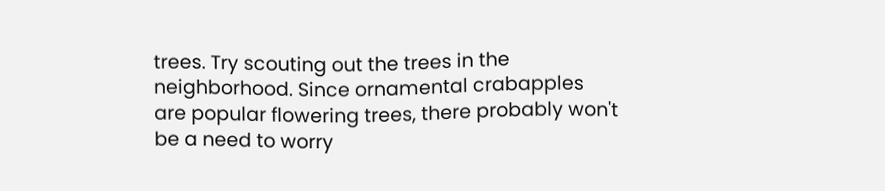trees. Try scouting out the trees in the neighborhood. Since ornamental crabapples are popular flowering trees, there probably won't be a need to worry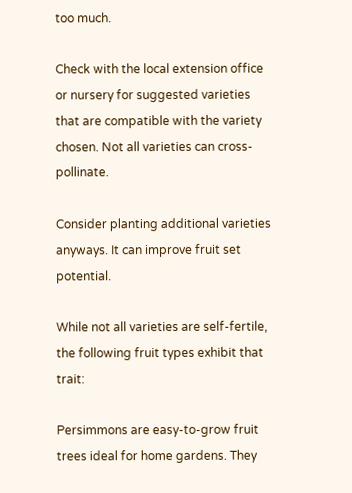too much.

Check with the local extension office or nursery for suggested varieties that are compatible with the variety chosen. Not all varieties can cross-pollinate.

Consider planting additional varieties anyways. It can improve fruit set potential.

While not all varieties are self-fertile, the following fruit types exhibit that trait:

Persimmons are easy-to-grow fruit trees ideal for home gardens. They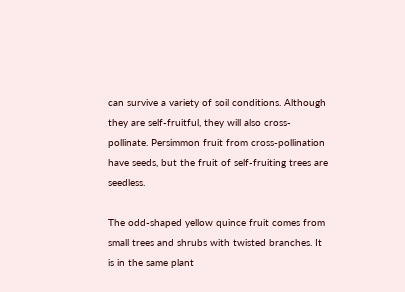can survive a variety of soil conditions. Although they are self-fruitful, they will also cross-pollinate. Persimmon fruit from cross-pollination have seeds, but the fruit of self-fruiting trees are seedless.

The odd-shaped yellow quince fruit comes from small trees and shrubs with twisted branches. It is in the same plant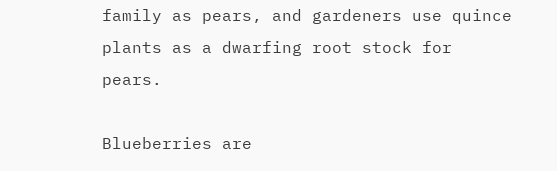family as pears, and gardeners use quince plants as a dwarfing root stock for pears.

Blueberries are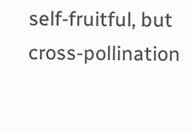self-fruitful, but cross-pollination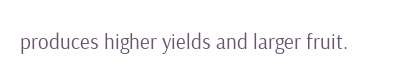produces higher yields and larger fruit.